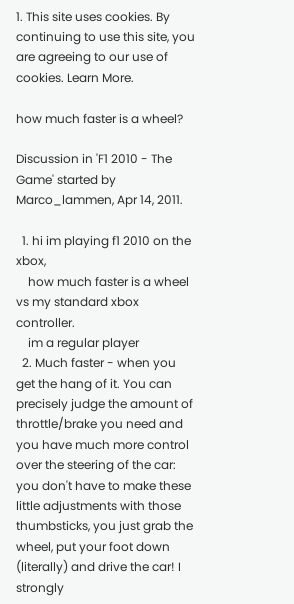1. This site uses cookies. By continuing to use this site, you are agreeing to our use of cookies. Learn More.

how much faster is a wheel?

Discussion in 'F1 2010 - The Game' started by Marco_lammen, Apr 14, 2011.

  1. hi im playing f1 2010 on the xbox,
    how much faster is a wheel vs my standard xbox controller.
    im a regular player
  2. Much faster - when you get the hang of it. You can precisely judge the amount of throttle/brake you need and you have much more control over the steering of the car: you don't have to make these little adjustments with those thumbsticks, you just grab the wheel, put your foot down (literally) and drive the car! I strongly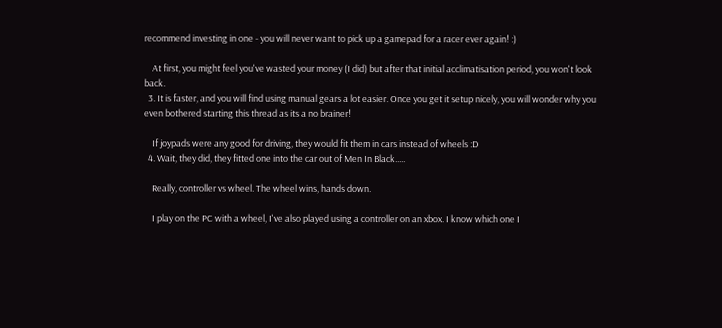recommend investing in one - you will never want to pick up a gamepad for a racer ever again! :)

    At first, you might feel you've wasted your money (I did) but after that initial acclimatisation period, you won't look back.
  3. It is faster, and you will find using manual gears a lot easier. Once you get it setup nicely, you will wonder why you even bothered starting this thread as its a no brainer!

    If joypads were any good for driving, they would fit them in cars instead of wheels :D
  4. Wait, they did, they fitted one into the car out of Men In Black.....

    Really, controller vs wheel. The wheel wins, hands down.

    I play on the PC with a wheel, I've also played using a controller on an xbox. I know which one I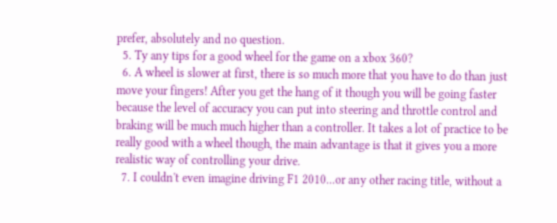prefer, absolutely and no question.
  5. Ty any tips for a good wheel for the game on a xbox 360?
  6. A wheel is slower at first, there is so much more that you have to do than just move your fingers! After you get the hang of it though you will be going faster because the level of accuracy you can put into steering and throttle control and braking will be much much higher than a controller. It takes a lot of practice to be really good with a wheel though, the main advantage is that it gives you a more realistic way of controlling your drive.
  7. I couldn't even imagine driving F1 2010...or any other racing title, without a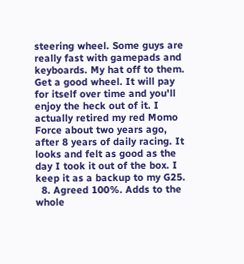steering wheel. Some guys are really fast with gamepads and keyboards. My hat off to them. Get a good wheel. It will pay for itself over time and you'll enjoy the heck out of it. I actually retired my red Momo Force about two years ago, after 8 years of daily racing. It looks and felt as good as the day I took it out of the box. I keep it as a backup to my G25.
  8. Agreed 100%. Adds to the whole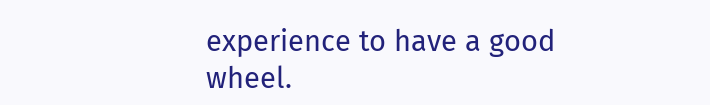experience to have a good wheel.